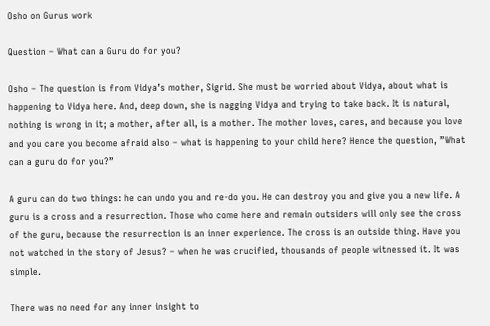Osho on Gurus work

Question – What can a Guru do for you?

Osho – The question is from Vidya’s mother, Sigrid. She must be worried about Vidya, about what is happening to Vidya here. And, deep down, she is nagging Vidya and trying to take back. It is natural, nothing is wrong in it; a mother, after all, is a mother. The mother loves, cares, and because you love and you care you become afraid also – what is happening to your child here? Hence the question, ”What can a guru do for you?”

A guru can do two things: he can undo you and re-do you. He can destroy you and give you a new life. A guru is a cross and a resurrection. Those who come here and remain outsiders will only see the cross of the guru, because the resurrection is an inner experience. The cross is an outside thing. Have you not watched in the story of Jesus? – when he was crucified, thousands of people witnessed it. It was simple.

There was no need for any inner insight to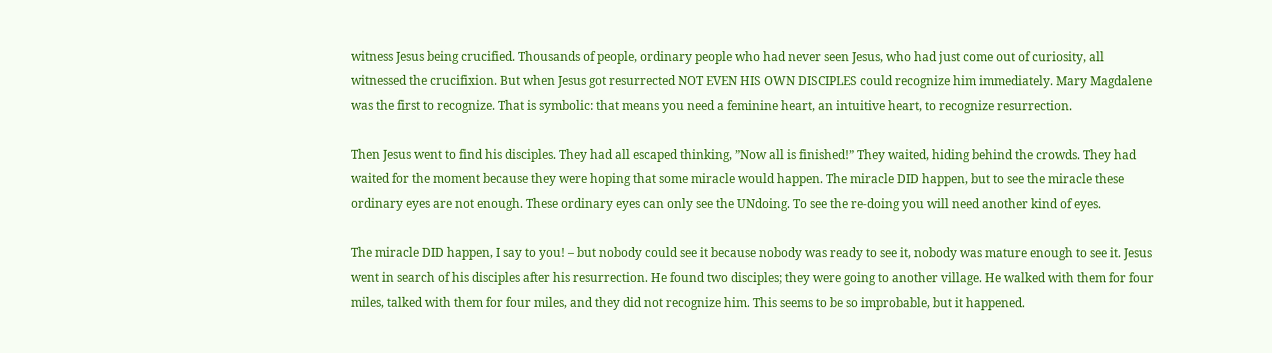witness Jesus being crucified. Thousands of people, ordinary people who had never seen Jesus, who had just come out of curiosity, all witnessed the crucifixion. But when Jesus got resurrected NOT EVEN HIS OWN DISCIPLES could recognize him immediately. Mary Magdalene was the first to recognize. That is symbolic: that means you need a feminine heart, an intuitive heart, to recognize resurrection.

Then Jesus went to find his disciples. They had all escaped thinking, ”Now all is finished!” They waited, hiding behind the crowds. They had waited for the moment because they were hoping that some miracle would happen. The miracle DID happen, but to see the miracle these ordinary eyes are not enough. These ordinary eyes can only see the UNdoing. To see the re-doing you will need another kind of eyes.

The miracle DID happen, I say to you! – but nobody could see it because nobody was ready to see it, nobody was mature enough to see it. Jesus went in search of his disciples after his resurrection. He found two disciples; they were going to another village. He walked with them for four miles, talked with them for four miles, and they did not recognize him. This seems to be so improbable, but it happened.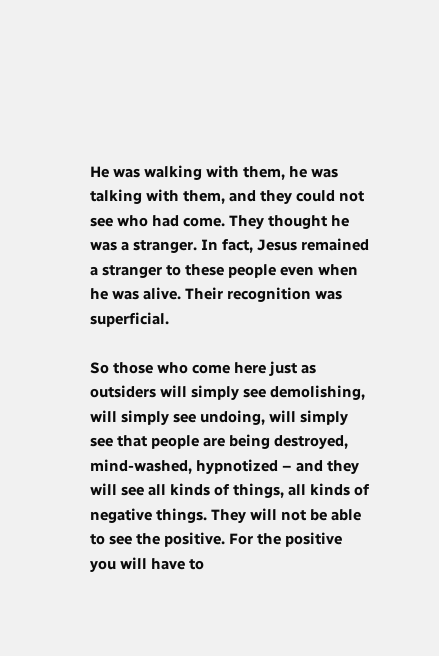He was walking with them, he was talking with them, and they could not see who had come. They thought he was a stranger. In fact, Jesus remained a stranger to these people even when he was alive. Their recognition was superficial.

So those who come here just as outsiders will simply see demolishing, will simply see undoing, will simply see that people are being destroyed, mind-washed, hypnotized – and they will see all kinds of things, all kinds of negative things. They will not be able to see the positive. For the positive you will have to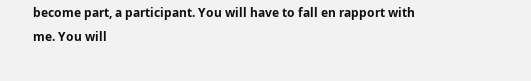become part, a participant. You will have to fall en rapport with me. You will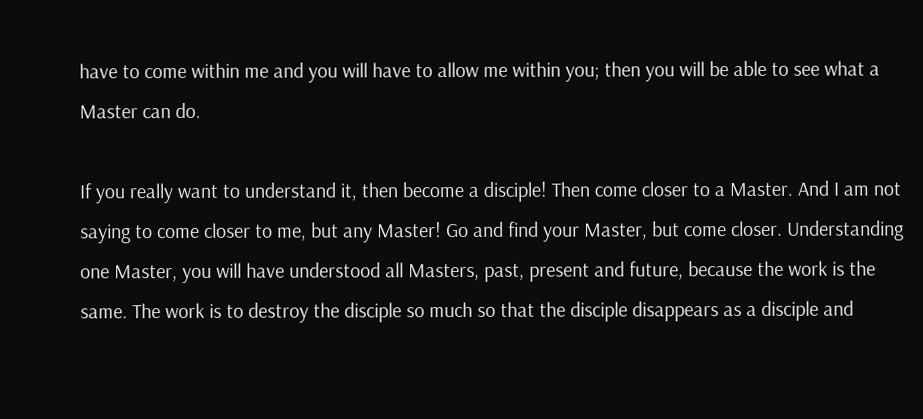have to come within me and you will have to allow me within you; then you will be able to see what a Master can do.

If you really want to understand it, then become a disciple! Then come closer to a Master. And I am not saying to come closer to me, but any Master! Go and find your Master, but come closer. Understanding one Master, you will have understood all Masters, past, present and future, because the work is the same. The work is to destroy the disciple so much so that the disciple disappears as a disciple and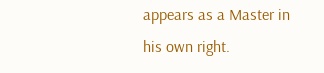appears as a Master in his own right.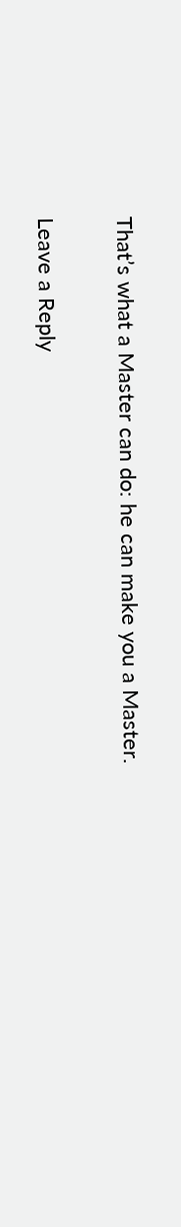That’s what a Master can do: he can make you a Master.

Leave a Reply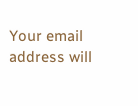Your email address will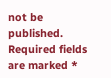not be published. Required fields are marked *